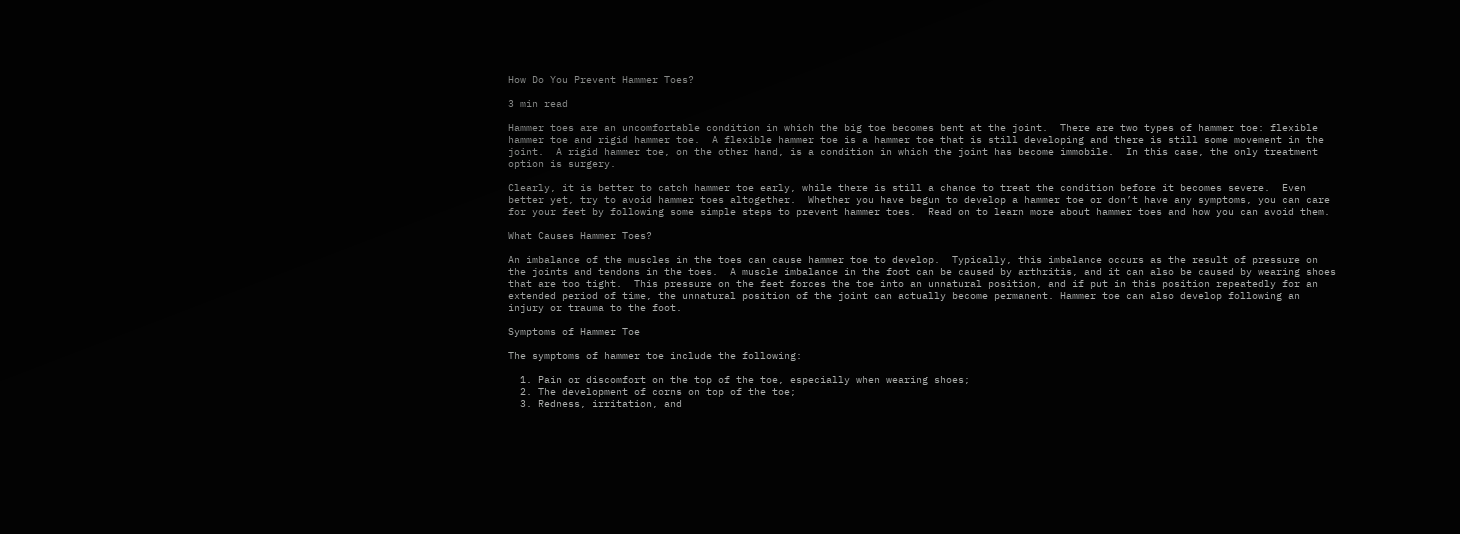How Do You Prevent Hammer Toes?

3 min read

Hammer toes are an uncomfortable condition in which the big toe becomes bent at the joint.  There are two types of hammer toe: flexible hammer toe and rigid hammer toe.  A flexible hammer toe is a hammer toe that is still developing and there is still some movement in the joint.  A rigid hammer toe, on the other hand, is a condition in which the joint has become immobile.  In this case, the only treatment option is surgery.

Clearly, it is better to catch hammer toe early, while there is still a chance to treat the condition before it becomes severe.  Even better yet, try to avoid hammer toes altogether.  Whether you have begun to develop a hammer toe or don’t have any symptoms, you can care for your feet by following some simple steps to prevent hammer toes.  Read on to learn more about hammer toes and how you can avoid them.

What Causes Hammer Toes?

An imbalance of the muscles in the toes can cause hammer toe to develop.  Typically, this imbalance occurs as the result of pressure on the joints and tendons in the toes.  A muscle imbalance in the foot can be caused by arthritis, and it can also be caused by wearing shoes that are too tight.  This pressure on the feet forces the toe into an unnatural position, and if put in this position repeatedly for an extended period of time, the unnatural position of the joint can actually become permanent. Hammer toe can also develop following an injury or trauma to the foot.

Symptoms of Hammer Toe

The symptoms of hammer toe include the following:

  1. Pain or discomfort on the top of the toe, especially when wearing shoes;
  2. The development of corns on top of the toe;
  3. Redness, irritation, and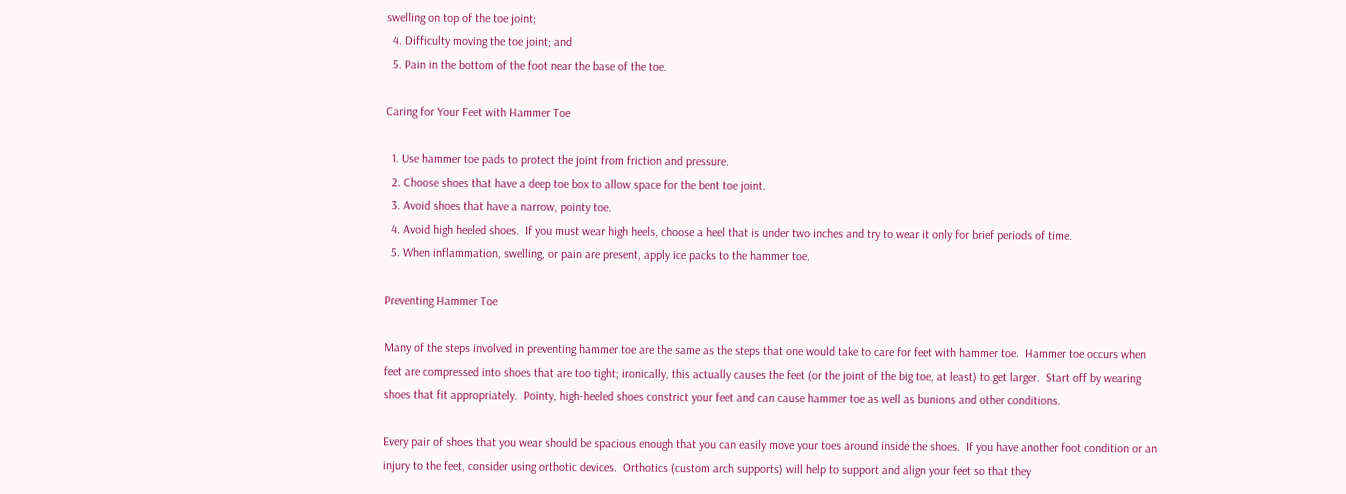swelling on top of the toe joint;
  4. Difficulty moving the toe joint; and
  5. Pain in the bottom of the foot near the base of the toe.

Caring for Your Feet with Hammer Toe

  1. Use hammer toe pads to protect the joint from friction and pressure.
  2. Choose shoes that have a deep toe box to allow space for the bent toe joint.
  3. Avoid shoes that have a narrow, pointy toe.
  4. Avoid high heeled shoes.  If you must wear high heels, choose a heel that is under two inches and try to wear it only for brief periods of time.
  5. When inflammation, swelling, or pain are present, apply ice packs to the hammer toe.

Preventing Hammer Toe

Many of the steps involved in preventing hammer toe are the same as the steps that one would take to care for feet with hammer toe.  Hammer toe occurs when feet are compressed into shoes that are too tight; ironically, this actually causes the feet (or the joint of the big toe, at least) to get larger.  Start off by wearing shoes that fit appropriately.  Pointy, high-heeled shoes constrict your feet and can cause hammer toe as well as bunions and other conditions.

Every pair of shoes that you wear should be spacious enough that you can easily move your toes around inside the shoes.  If you have another foot condition or an injury to the feet, consider using orthotic devices.  Orthotics (custom arch supports) will help to support and align your feet so that they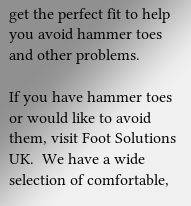get the perfect fit to help you avoid hammer toes and other problems.

If you have hammer toes or would like to avoid them, visit Foot Solutions UK.  We have a wide selection of comfortable,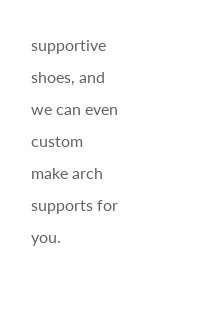supportive shoes, and we can even custom make arch supports for you.